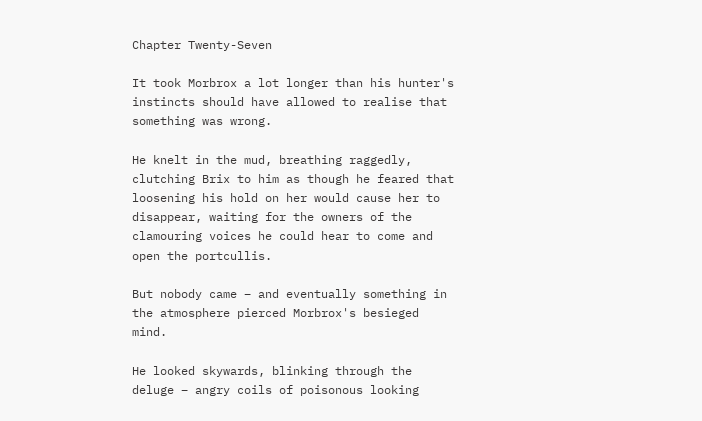Chapter Twenty-Seven

It took Morbrox a lot longer than his hunter's instincts should have allowed to realise that something was wrong.

He knelt in the mud, breathing raggedly, clutching Brix to him as though he feared that loosening his hold on her would cause her to disappear, waiting for the owners of the clamouring voices he could hear to come and open the portcullis.

But nobody came – and eventually something in the atmosphere pierced Morbrox's besieged mind.

He looked skywards, blinking through the deluge – angry coils of poisonous looking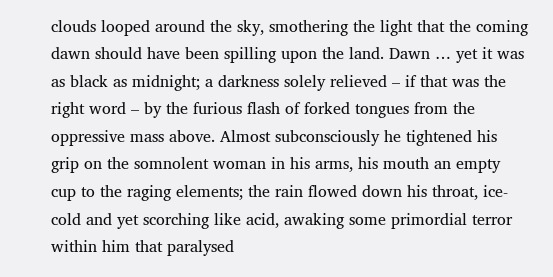clouds looped around the sky, smothering the light that the coming dawn should have been spilling upon the land. Dawn … yet it was as black as midnight; a darkness solely relieved – if that was the right word – by the furious flash of forked tongues from the oppressive mass above. Almost subconsciously he tightened his grip on the somnolent woman in his arms, his mouth an empty cup to the raging elements; the rain flowed down his throat, ice-cold and yet scorching like acid, awaking some primordial terror within him that paralysed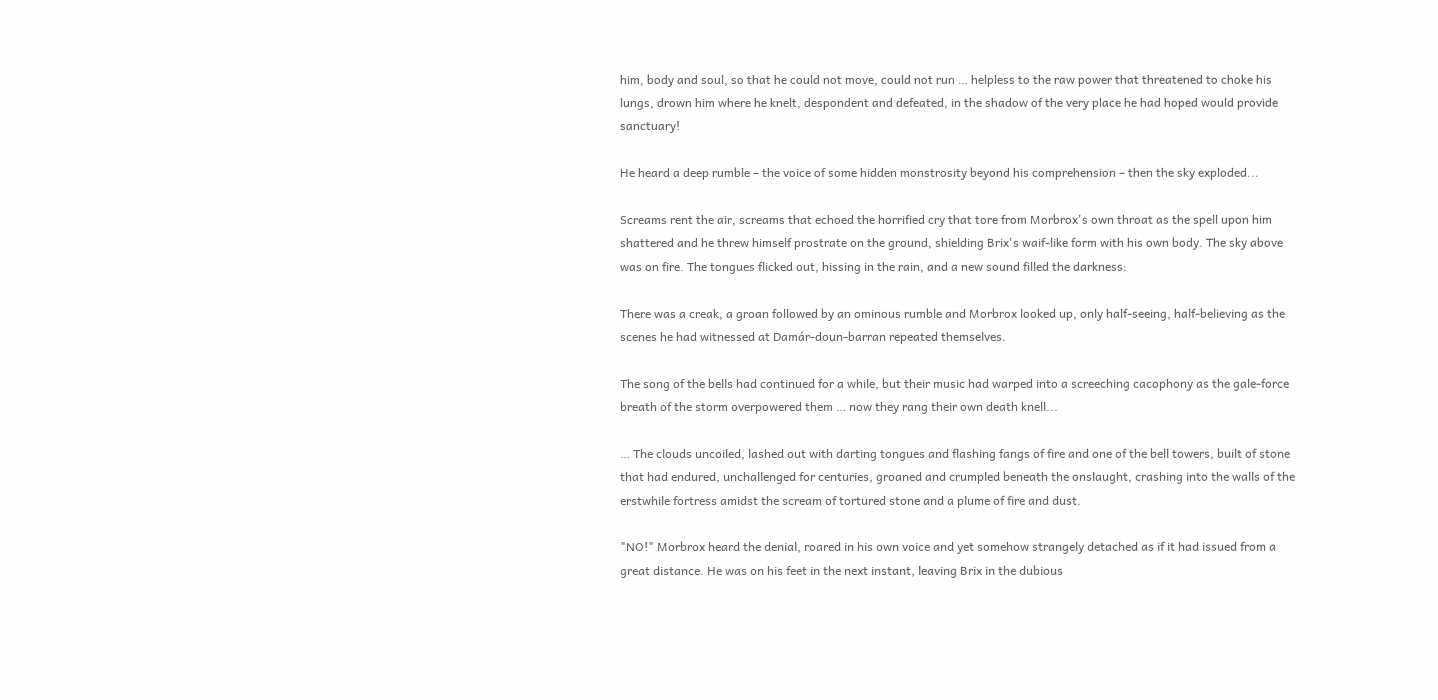him, body and soul, so that he could not move, could not run … helpless to the raw power that threatened to choke his lungs, drown him where he knelt, despondent and defeated, in the shadow of the very place he had hoped would provide sanctuary!

He heard a deep rumble – the voice of some hidden monstrosity beyond his comprehension – then the sky exploded...

Screams rent the air, screams that echoed the horrified cry that tore from Morbrox's own throat as the spell upon him shattered and he threw himself prostrate on the ground, shielding Brix's waif-like form with his own body. The sky above was on fire. The tongues flicked out, hissing in the rain, and a new sound filled the darkness:

There was a creak, a groan followed by an ominous rumble and Morbrox looked up, only half-seeing, half-believing as the scenes he had witnessed at Damár-doun-barran repeated themselves.

The song of the bells had continued for a while, but their music had warped into a screeching cacophony as the gale-force breath of the storm overpowered them … now they rang their own death knell...

… The clouds uncoiled, lashed out with darting tongues and flashing fangs of fire and one of the bell towers, built of stone that had endured, unchallenged for centuries, groaned and crumpled beneath the onslaught, crashing into the walls of the erstwhile fortress amidst the scream of tortured stone and a plume of fire and dust.

"NO!" Morbrox heard the denial, roared in his own voice and yet somehow strangely detached as if it had issued from a great distance. He was on his feet in the next instant, leaving Brix in the dubious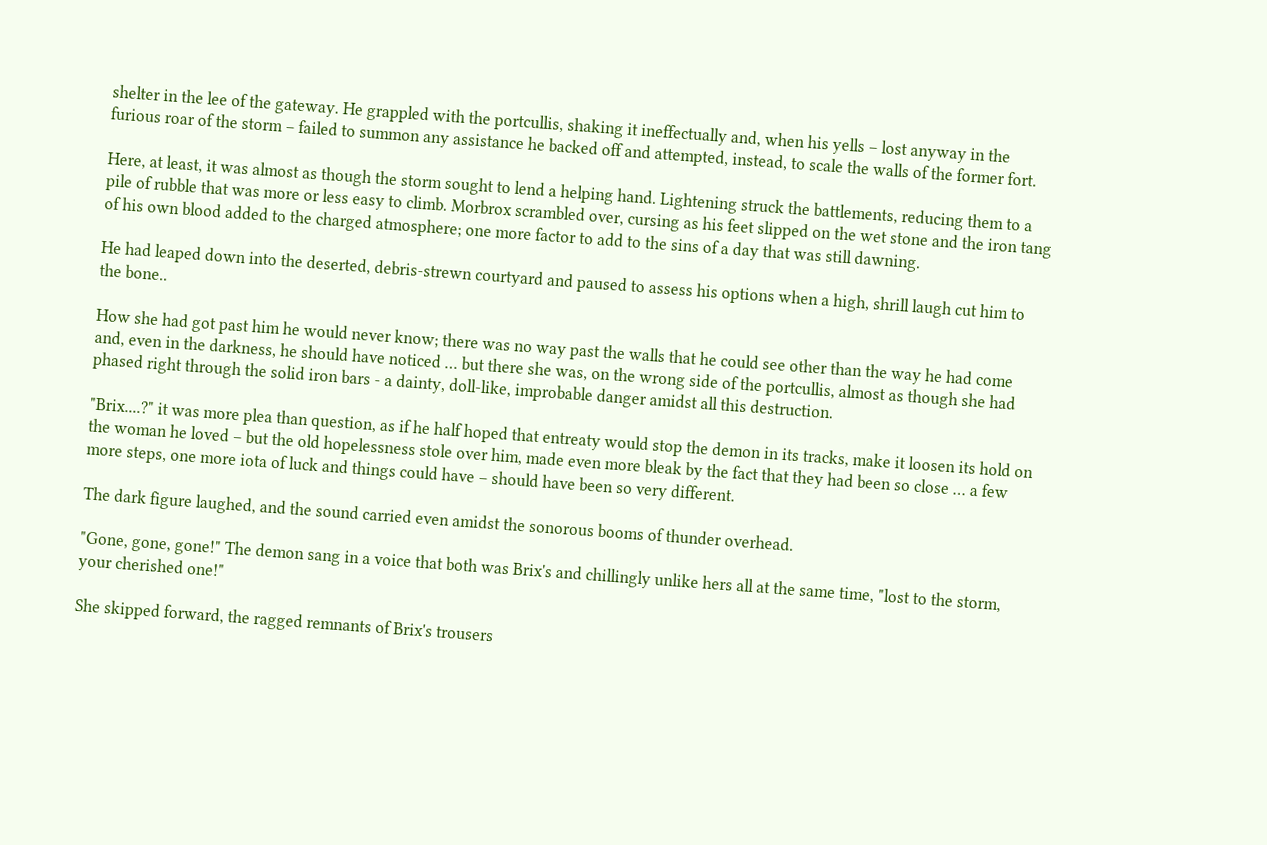shelter in the lee of the gateway. He grappled with the portcullis, shaking it ineffectually and, when his yells – lost anyway in the furious roar of the storm – failed to summon any assistance he backed off and attempted, instead, to scale the walls of the former fort.

Here, at least, it was almost as though the storm sought to lend a helping hand. Lightening struck the battlements, reducing them to a pile of rubble that was more or less easy to climb. Morbrox scrambled over, cursing as his feet slipped on the wet stone and the iron tang of his own blood added to the charged atmosphere; one more factor to add to the sins of a day that was still dawning.

He had leaped down into the deserted, debris-strewn courtyard and paused to assess his options when a high, shrill laugh cut him to the bone..

How she had got past him he would never know; there was no way past the walls that he could see other than the way he had come and, even in the darkness, he should have noticed … but there she was, on the wrong side of the portcullis, almost as though she had phased right through the solid iron bars - a dainty, doll-like, improbable danger amidst all this destruction.

"Brix....?" it was more plea than question, as if he half hoped that entreaty would stop the demon in its tracks, make it loosen its hold on the woman he loved – but the old hopelessness stole over him, made even more bleak by the fact that they had been so close … a few more steps, one more iota of luck and things could have – should have been so very different.

The dark figure laughed, and the sound carried even amidst the sonorous booms of thunder overhead.

"Gone, gone, gone!" The demon sang in a voice that both was Brix's and chillingly unlike hers all at the same time, "lost to the storm, your cherished one!"

She skipped forward, the ragged remnants of Brix's trousers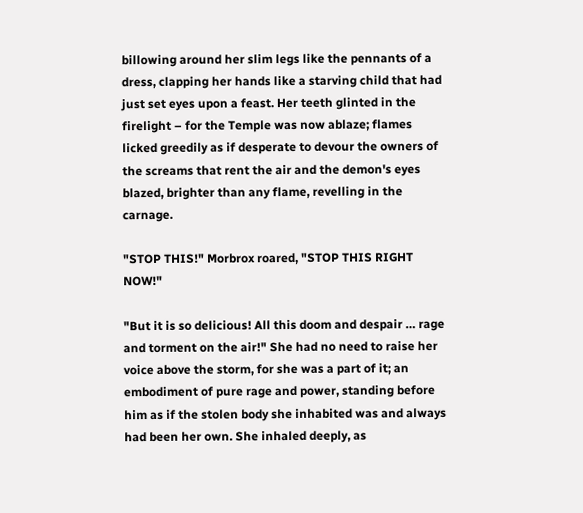billowing around her slim legs like the pennants of a dress, clapping her hands like a starving child that had just set eyes upon a feast. Her teeth glinted in the firelight – for the Temple was now ablaze; flames licked greedily as if desperate to devour the owners of the screams that rent the air and the demon's eyes blazed, brighter than any flame, revelling in the carnage.

"STOP THIS!" Morbrox roared, "STOP THIS RIGHT NOW!"

"But it is so delicious! All this doom and despair … rage and torment on the air!" She had no need to raise her voice above the storm, for she was a part of it; an embodiment of pure rage and power, standing before him as if the stolen body she inhabited was and always had been her own. She inhaled deeply, as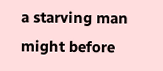a starving man might before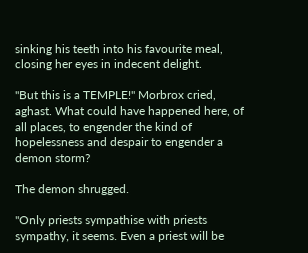sinking his teeth into his favourite meal, closing her eyes in indecent delight.

"But this is a TEMPLE!" Morbrox cried, aghast. What could have happened here, of all places, to engender the kind of hopelessness and despair to engender a demon storm?

The demon shrugged.

"Only priests sympathise with priests sympathy, it seems. Even a priest will be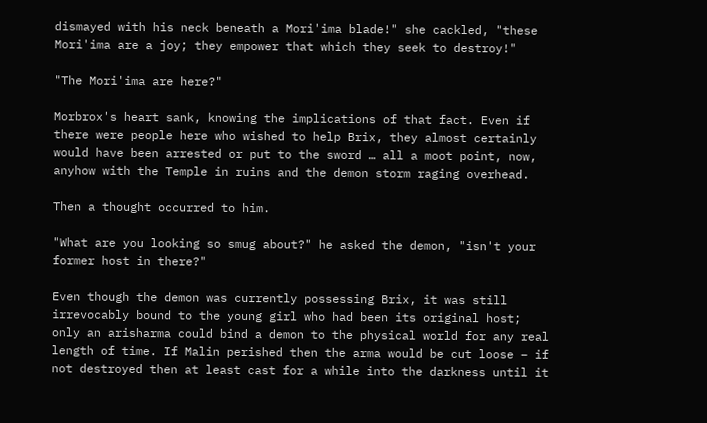dismayed with his neck beneath a Mori'ima blade!" she cackled, "these Mori'ima are a joy; they empower that which they seek to destroy!"

"The Mori'ima are here?"

Morbrox's heart sank, knowing the implications of that fact. Even if there were people here who wished to help Brix, they almost certainly would have been arrested or put to the sword … all a moot point, now, anyhow with the Temple in ruins and the demon storm raging overhead.

Then a thought occurred to him.

"What are you looking so smug about?" he asked the demon, "isn't your former host in there?"

Even though the demon was currently possessing Brix, it was still irrevocably bound to the young girl who had been its original host; only an arisharma could bind a demon to the physical world for any real length of time. If Malin perished then the arma would be cut loose – if not destroyed then at least cast for a while into the darkness until it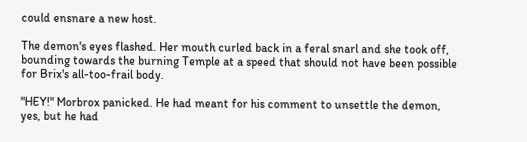could ensnare a new host.

The demon's eyes flashed. Her mouth curled back in a feral snarl and she took off, bounding towards the burning Temple at a speed that should not have been possible for Brix's all-too-frail body.

"HEY!" Morbrox panicked. He had meant for his comment to unsettle the demon, yes, but he had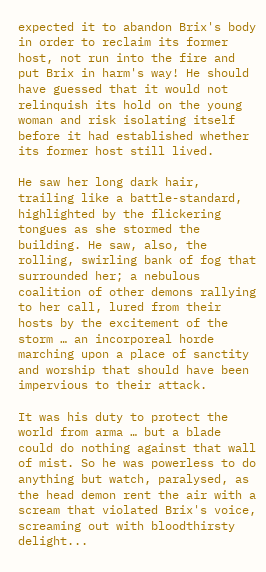expected it to abandon Brix's body in order to reclaim its former host, not run into the fire and put Brix in harm's way! He should have guessed that it would not relinquish its hold on the young woman and risk isolating itself before it had established whether its former host still lived.

He saw her long dark hair, trailing like a battle-standard, highlighted by the flickering tongues as she stormed the building. He saw, also, the rolling, swirling bank of fog that surrounded her; a nebulous coalition of other demons rallying to her call, lured from their hosts by the excitement of the storm … an incorporeal horde marching upon a place of sanctity and worship that should have been impervious to their attack.

It was his duty to protect the world from arma … but a blade could do nothing against that wall of mist. So he was powerless to do anything but watch, paralysed, as the head demon rent the air with a scream that violated Brix's voice, screaming out with bloodthirsty delight...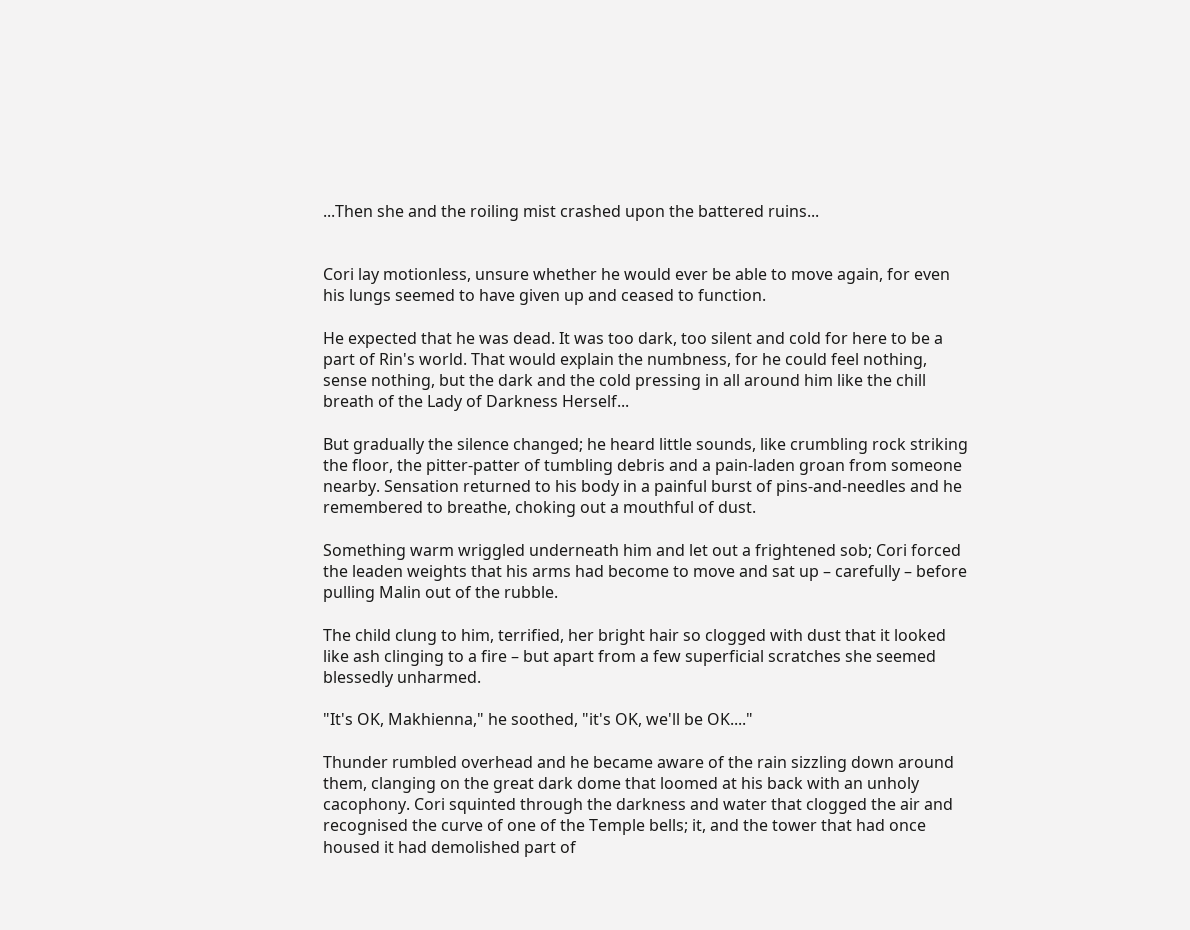...Then she and the roiling mist crashed upon the battered ruins...


Cori lay motionless, unsure whether he would ever be able to move again, for even his lungs seemed to have given up and ceased to function.

He expected that he was dead. It was too dark, too silent and cold for here to be a part of Rin's world. That would explain the numbness, for he could feel nothing, sense nothing, but the dark and the cold pressing in all around him like the chill breath of the Lady of Darkness Herself...

But gradually the silence changed; he heard little sounds, like crumbling rock striking the floor, the pitter-patter of tumbling debris and a pain-laden groan from someone nearby. Sensation returned to his body in a painful burst of pins-and-needles and he remembered to breathe, choking out a mouthful of dust.

Something warm wriggled underneath him and let out a frightened sob; Cori forced the leaden weights that his arms had become to move and sat up – carefully – before pulling Malin out of the rubble.

The child clung to him, terrified, her bright hair so clogged with dust that it looked like ash clinging to a fire – but apart from a few superficial scratches she seemed blessedly unharmed.

"It's OK, Makhienna," he soothed, "it's OK, we'll be OK...."

Thunder rumbled overhead and he became aware of the rain sizzling down around them, clanging on the great dark dome that loomed at his back with an unholy cacophony. Cori squinted through the darkness and water that clogged the air and recognised the curve of one of the Temple bells; it, and the tower that had once housed it had demolished part of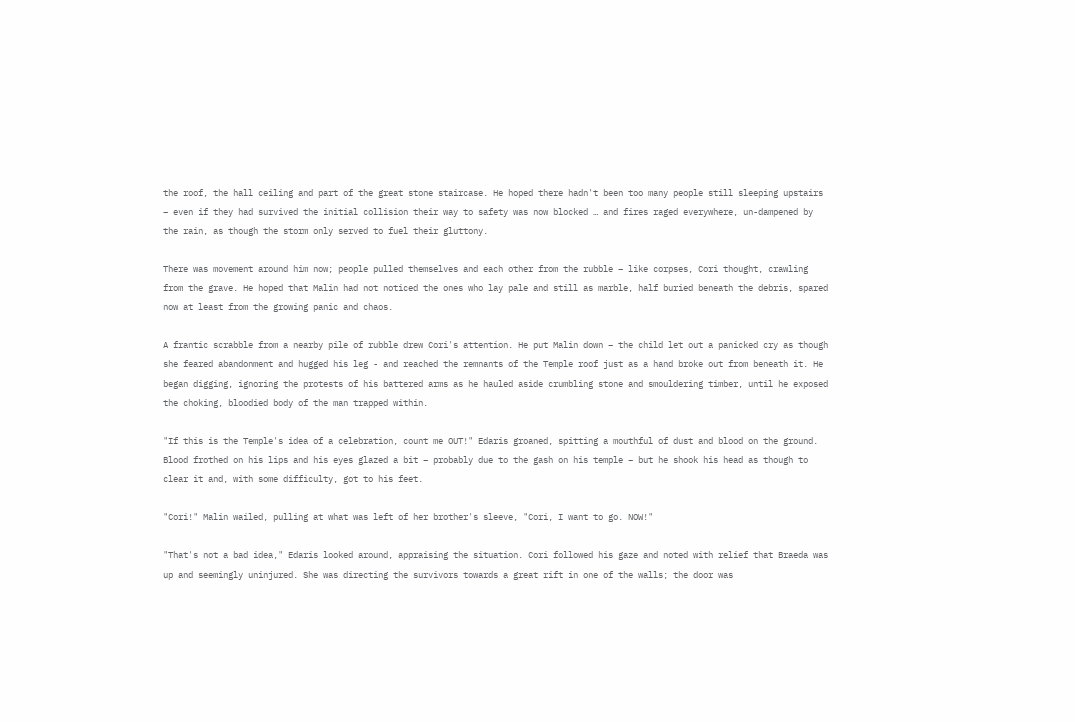the roof, the hall ceiling and part of the great stone staircase. He hoped there hadn't been too many people still sleeping upstairs – even if they had survived the initial collision their way to safety was now blocked … and fires raged everywhere, un-dampened by the rain, as though the storm only served to fuel their gluttony.

There was movement around him now; people pulled themselves and each other from the rubble – like corpses, Cori thought, crawling from the grave. He hoped that Malin had not noticed the ones who lay pale and still as marble, half buried beneath the debris, spared now at least from the growing panic and chaos.

A frantic scrabble from a nearby pile of rubble drew Cori's attention. He put Malin down – the child let out a panicked cry as though she feared abandonment and hugged his leg - and reached the remnants of the Temple roof just as a hand broke out from beneath it. He began digging, ignoring the protests of his battered arms as he hauled aside crumbling stone and smouldering timber, until he exposed the choking, bloodied body of the man trapped within.

"If this is the Temple's idea of a celebration, count me OUT!" Edaris groaned, spitting a mouthful of dust and blood on the ground. Blood frothed on his lips and his eyes glazed a bit – probably due to the gash on his temple – but he shook his head as though to clear it and, with some difficulty, got to his feet.

"Cori!" Malin wailed, pulling at what was left of her brother's sleeve, "Cori, I want to go. NOW!"

"That's not a bad idea," Edaris looked around, appraising the situation. Cori followed his gaze and noted with relief that Braeda was up and seemingly uninjured. She was directing the survivors towards a great rift in one of the walls; the door was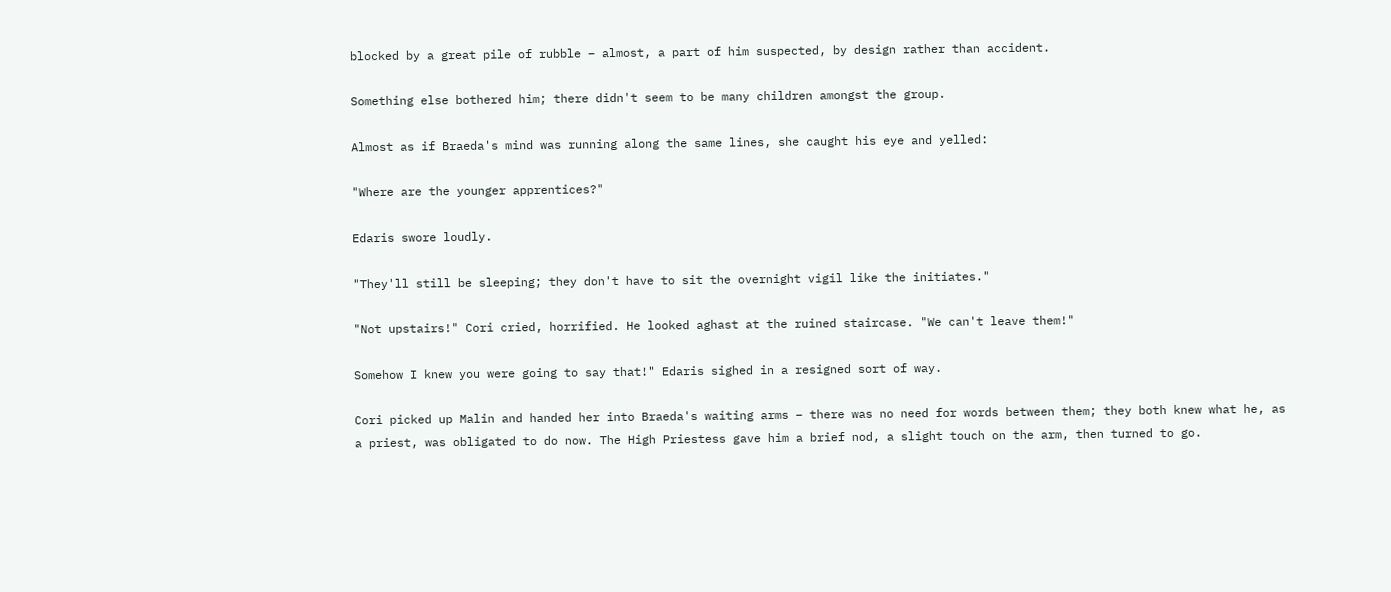blocked by a great pile of rubble – almost, a part of him suspected, by design rather than accident.

Something else bothered him; there didn't seem to be many children amongst the group.

Almost as if Braeda's mind was running along the same lines, she caught his eye and yelled:

"Where are the younger apprentices?"

Edaris swore loudly.

"They'll still be sleeping; they don't have to sit the overnight vigil like the initiates."

"Not upstairs!" Cori cried, horrified. He looked aghast at the ruined staircase. "We can't leave them!"

Somehow I knew you were going to say that!" Edaris sighed in a resigned sort of way.

Cori picked up Malin and handed her into Braeda's waiting arms – there was no need for words between them; they both knew what he, as a priest, was obligated to do now. The High Priestess gave him a brief nod, a slight touch on the arm, then turned to go.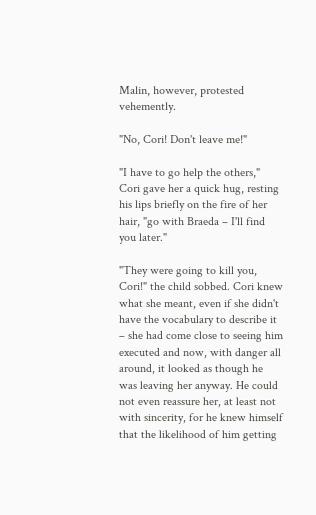Malin, however, protested vehemently.

"No, Cori! Don't leave me!"

"I have to go help the others," Cori gave her a quick hug, resting his lips briefly on the fire of her hair, "go with Braeda – I'll find you later."

"They were going to kill you, Cori!" the child sobbed. Cori knew what she meant, even if she didn't have the vocabulary to describe it – she had come close to seeing him executed and now, with danger all around, it looked as though he was leaving her anyway. He could not even reassure her, at least not with sincerity, for he knew himself that the likelihood of him getting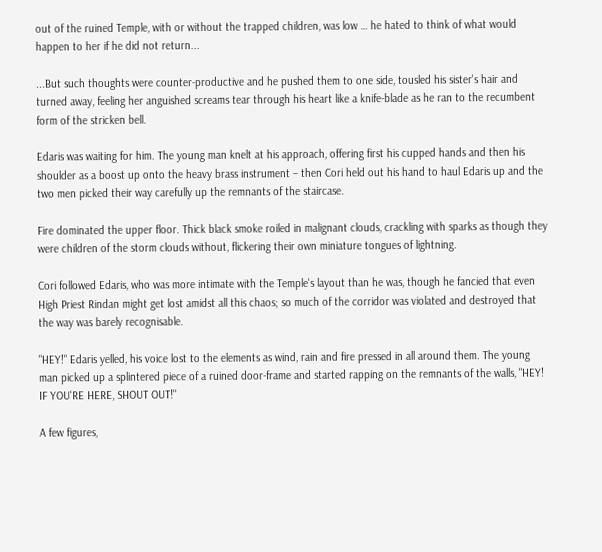out of the ruined Temple, with or without the trapped children, was low … he hated to think of what would happen to her if he did not return...

...But such thoughts were counter-productive and he pushed them to one side, tousled his sister's hair and turned away, feeling her anguished screams tear through his heart like a knife-blade as he ran to the recumbent form of the stricken bell.

Edaris was waiting for him. The young man knelt at his approach, offering first his cupped hands and then his shoulder as a boost up onto the heavy brass instrument – then Cori held out his hand to haul Edaris up and the two men picked their way carefully up the remnants of the staircase.

Fire dominated the upper floor. Thick black smoke roiled in malignant clouds, crackling with sparks as though they were children of the storm clouds without, flickering their own miniature tongues of lightning.

Cori followed Edaris, who was more intimate with the Temple's layout than he was, though he fancied that even High Priest Rindan might get lost amidst all this chaos; so much of the corridor was violated and destroyed that the way was barely recognisable.

"HEY!" Edaris yelled, his voice lost to the elements as wind, rain and fire pressed in all around them. The young man picked up a splintered piece of a ruined door-frame and started rapping on the remnants of the walls, "HEY! IF YOU'RE HERE, SHOUT OUT!"

A few figures,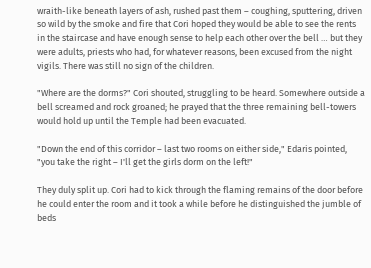wraith-like beneath layers of ash, rushed past them – coughing, sputtering, driven so wild by the smoke and fire that Cori hoped they would be able to see the rents in the staircase and have enough sense to help each other over the bell … but they were adults, priests who had, for whatever reasons, been excused from the night vigils. There was still no sign of the children.

"Where are the dorms?" Cori shouted, struggling to be heard. Somewhere outside a bell screamed and rock groaned; he prayed that the three remaining bell-towers would hold up until the Temple had been evacuated.

"Down the end of this corridor – last two rooms on either side," Edaris pointed, "you take the right – I'll get the girls dorm on the left!"

They duly split up. Cori had to kick through the flaming remains of the door before he could enter the room and it took a while before he distinguished the jumble of beds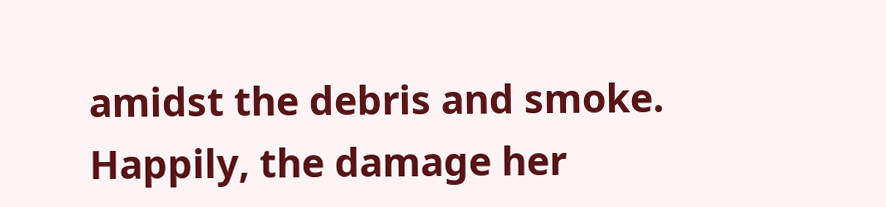amidst the debris and smoke. Happily, the damage her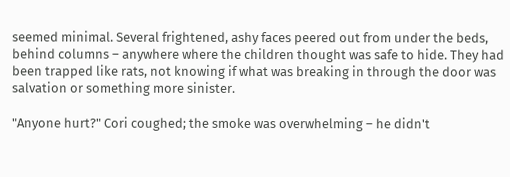seemed minimal. Several frightened, ashy faces peered out from under the beds, behind columns – anywhere where the children thought was safe to hide. They had been trapped like rats, not knowing if what was breaking in through the door was salvation or something more sinister.

"Anyone hurt?" Cori coughed; the smoke was overwhelming – he didn't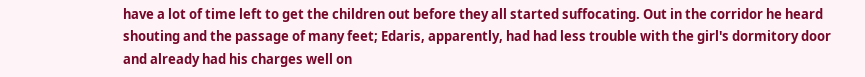have a lot of time left to get the children out before they all started suffocating. Out in the corridor he heard shouting and the passage of many feet; Edaris, apparently, had had less trouble with the girl's dormitory door and already had his charges well on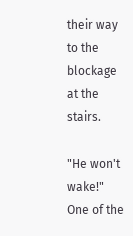their way to the blockage at the stairs.

"He won't wake!" One of the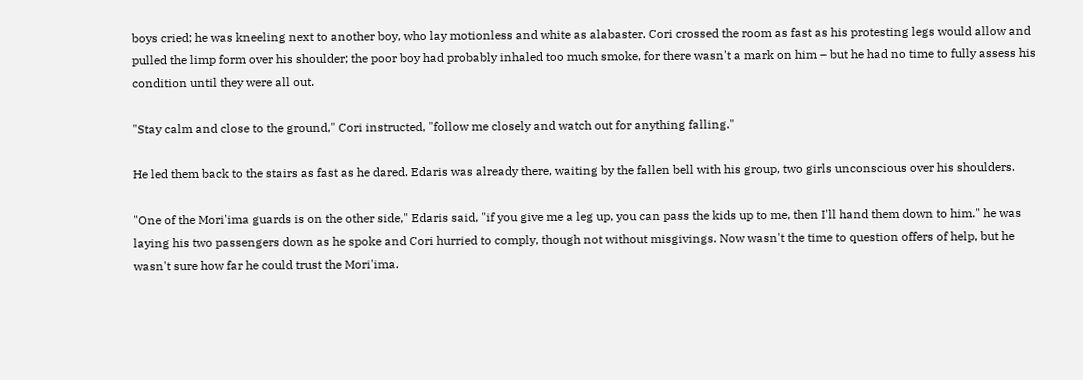boys cried; he was kneeling next to another boy, who lay motionless and white as alabaster. Cori crossed the room as fast as his protesting legs would allow and pulled the limp form over his shoulder; the poor boy had probably inhaled too much smoke, for there wasn't a mark on him – but he had no time to fully assess his condition until they were all out.

"Stay calm and close to the ground," Cori instructed, "follow me closely and watch out for anything falling."

He led them back to the stairs as fast as he dared. Edaris was already there, waiting by the fallen bell with his group, two girls unconscious over his shoulders.

"One of the Mori'ima guards is on the other side," Edaris said, "if you give me a leg up, you can pass the kids up to me, then I'll hand them down to him." he was laying his two passengers down as he spoke and Cori hurried to comply, though not without misgivings. Now wasn't the time to question offers of help, but he wasn't sure how far he could trust the Mori'ima.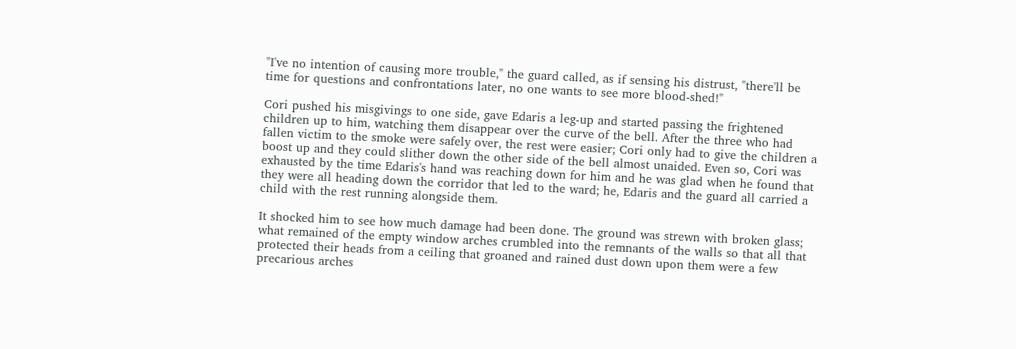"I've no intention of causing more trouble," the guard called, as if sensing his distrust, "there'll be time for questions and confrontations later, no one wants to see more blood-shed!"

Cori pushed his misgivings to one side, gave Edaris a leg-up and started passing the frightened children up to him, watching them disappear over the curve of the bell. After the three who had fallen victim to the smoke were safely over, the rest were easier; Cori only had to give the children a boost up and they could slither down the other side of the bell almost unaided. Even so, Cori was exhausted by the time Edaris's hand was reaching down for him and he was glad when he found that they were all heading down the corridor that led to the ward; he, Edaris and the guard all carried a child with the rest running alongside them.

It shocked him to see how much damage had been done. The ground was strewn with broken glass; what remained of the empty window arches crumbled into the remnants of the walls so that all that protected their heads from a ceiling that groaned and rained dust down upon them were a few precarious arches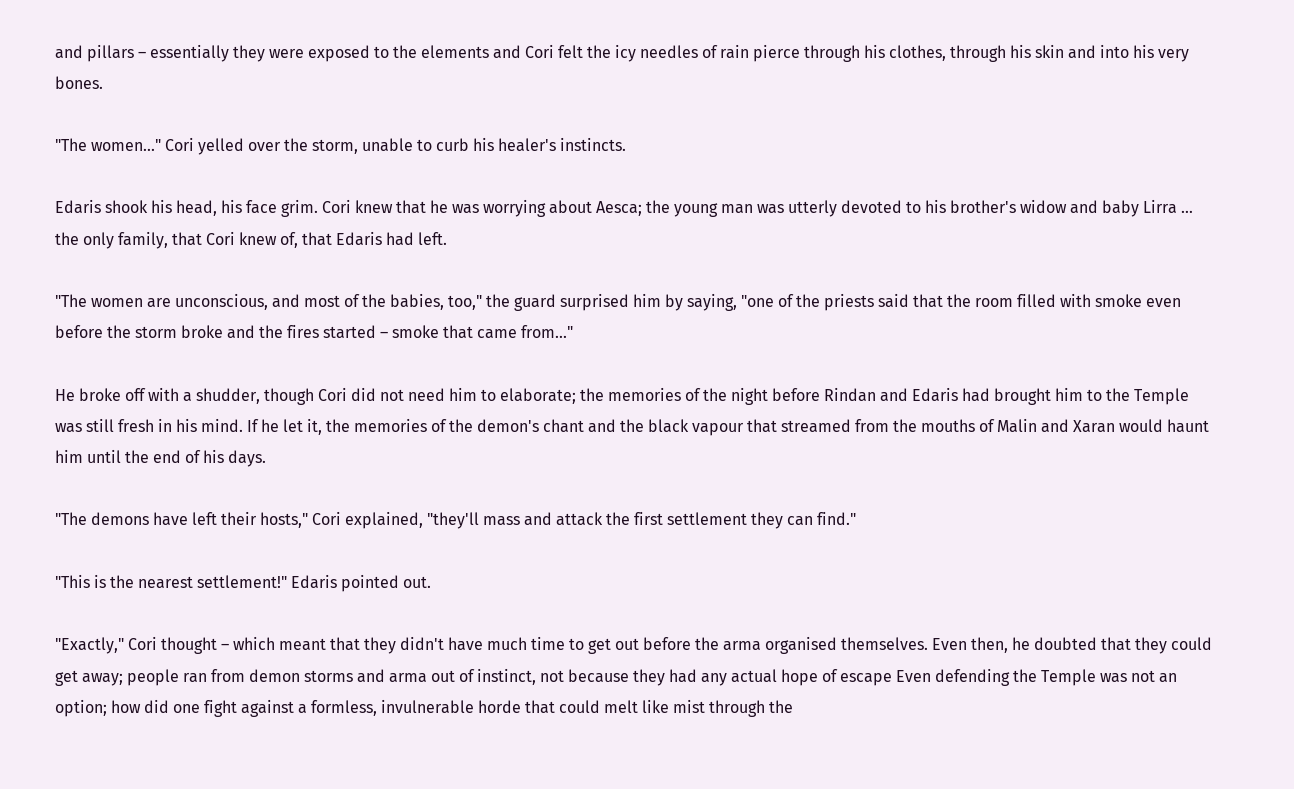and pillars – essentially they were exposed to the elements and Cori felt the icy needles of rain pierce through his clothes, through his skin and into his very bones.

"The women..." Cori yelled over the storm, unable to curb his healer's instincts.

Edaris shook his head, his face grim. Cori knew that he was worrying about Aesca; the young man was utterly devoted to his brother's widow and baby Lirra … the only family, that Cori knew of, that Edaris had left.

"The women are unconscious, and most of the babies, too," the guard surprised him by saying, "one of the priests said that the room filled with smoke even before the storm broke and the fires started – smoke that came from..."

He broke off with a shudder, though Cori did not need him to elaborate; the memories of the night before Rindan and Edaris had brought him to the Temple was still fresh in his mind. If he let it, the memories of the demon's chant and the black vapour that streamed from the mouths of Malin and Xaran would haunt him until the end of his days.

"The demons have left their hosts," Cori explained, "they'll mass and attack the first settlement they can find."

"This is the nearest settlement!" Edaris pointed out.

"Exactly," Cori thought – which meant that they didn't have much time to get out before the arma organised themselves. Even then, he doubted that they could get away; people ran from demon storms and arma out of instinct, not because they had any actual hope of escape Even defending the Temple was not an option; how did one fight against a formless, invulnerable horde that could melt like mist through the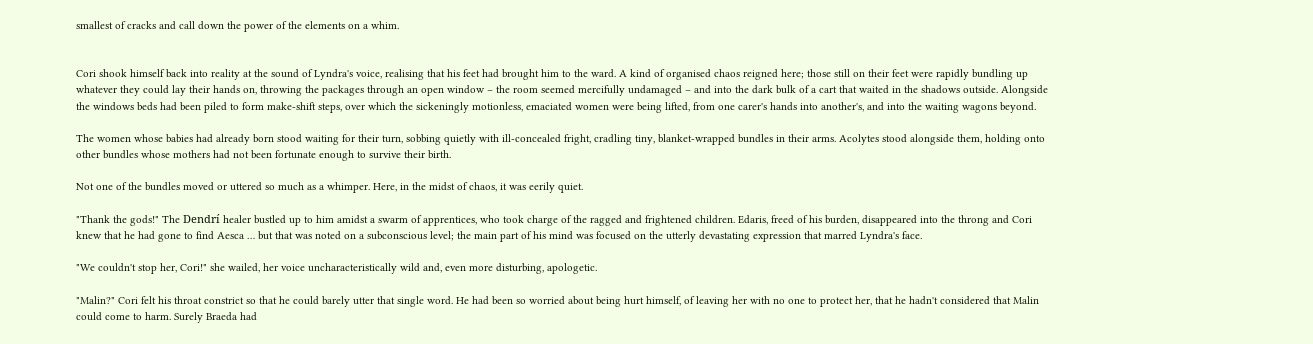smallest of cracks and call down the power of the elements on a whim.


Cori shook himself back into reality at the sound of Lyndra's voice, realising that his feet had brought him to the ward. A kind of organised chaos reigned here; those still on their feet were rapidly bundling up whatever they could lay their hands on, throwing the packages through an open window – the room seemed mercifully undamaged – and into the dark bulk of a cart that waited in the shadows outside. Alongside the windows beds had been piled to form make-shift steps, over which the sickeningly motionless, emaciated women were being lifted, from one carer's hands into another's, and into the waiting wagons beyond.

The women whose babies had already born stood waiting for their turn, sobbing quietly with ill-concealed fright, cradling tiny, blanket-wrapped bundles in their arms. Acolytes stood alongside them, holding onto other bundles whose mothers had not been fortunate enough to survive their birth.

Not one of the bundles moved or uttered so much as a whimper. Here, in the midst of chaos, it was eerily quiet.

"Thank the gods!" The Dendrí healer bustled up to him amidst a swarm of apprentices, who took charge of the ragged and frightened children. Edaris, freed of his burden, disappeared into the throng and Cori knew that he had gone to find Aesca … but that was noted on a subconscious level; the main part of his mind was focused on the utterly devastating expression that marred Lyndra's face.

"We couldn't stop her, Cori!" she wailed, her voice uncharacteristically wild and, even more disturbing, apologetic.

"Malin?" Cori felt his throat constrict so that he could barely utter that single word. He had been so worried about being hurt himself, of leaving her with no one to protect her, that he hadn't considered that Malin could come to harm. Surely Braeda had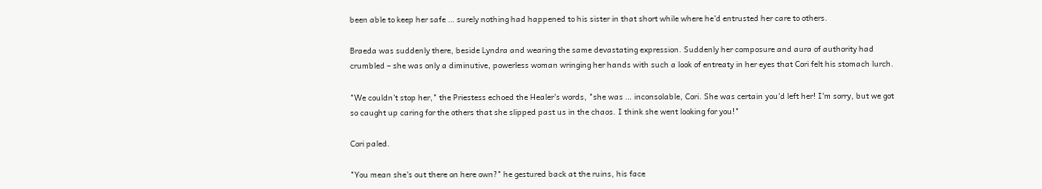been able to keep her safe … surely nothing had happened to his sister in that short while where he'd entrusted her care to others.

Braeda was suddenly there, beside Lyndra and wearing the same devastating expression. Suddenly her composure and aura of authority had crumbled – she was only a diminutive, powerless woman wringing her hands with such a look of entreaty in her eyes that Cori felt his stomach lurch.

"We couldn't stop her," the Priestess echoed the Healer's words, "she was … inconsolable, Cori. She was certain you'd left her! I'm sorry, but we got so caught up caring for the others that she slipped past us in the chaos. I think she went looking for you!"

Cori paled.

"You mean she's out there on here own?" he gestured back at the ruins, his face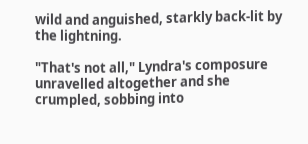wild and anguished, starkly back-lit by the lightning.

"That's not all," Lyndra's composure unravelled altogether and she crumpled, sobbing into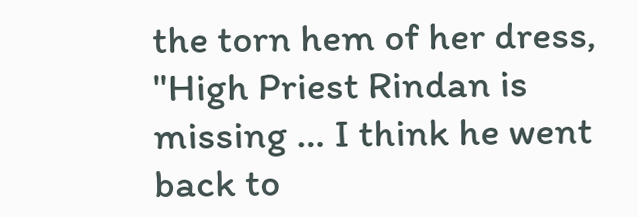the torn hem of her dress, "High Priest Rindan is missing … I think he went back to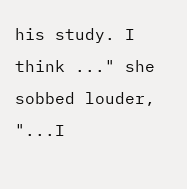his study. I think ..." she sobbed louder, "...I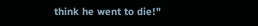think he went to die!"